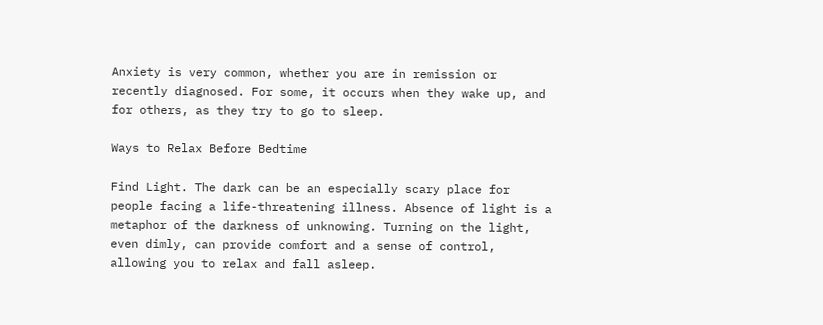Anxiety is very common, whether you are in remission or recently diagnosed. For some, it occurs when they wake up, and for others, as they try to go to sleep.

Ways to Relax Before Bedtime

Find Light. The dark can be an especially scary place for people facing a life-threatening illness. Absence of light is a metaphor of the darkness of unknowing. Turning on the light, even dimly, can provide comfort and a sense of control, allowing you to relax and fall asleep.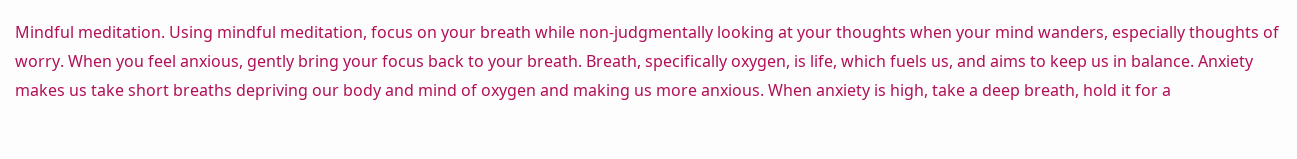Mindful meditation. Using mindful meditation, focus on your breath while non-judgmentally looking at your thoughts when your mind wanders, especially thoughts of worry. When you feel anxious, gently bring your focus back to your breath. Breath, specifically oxygen, is life, which fuels us, and aims to keep us in balance. Anxiety makes us take short breaths depriving our body and mind of oxygen and making us more anxious. When anxiety is high, take a deep breath, hold it for a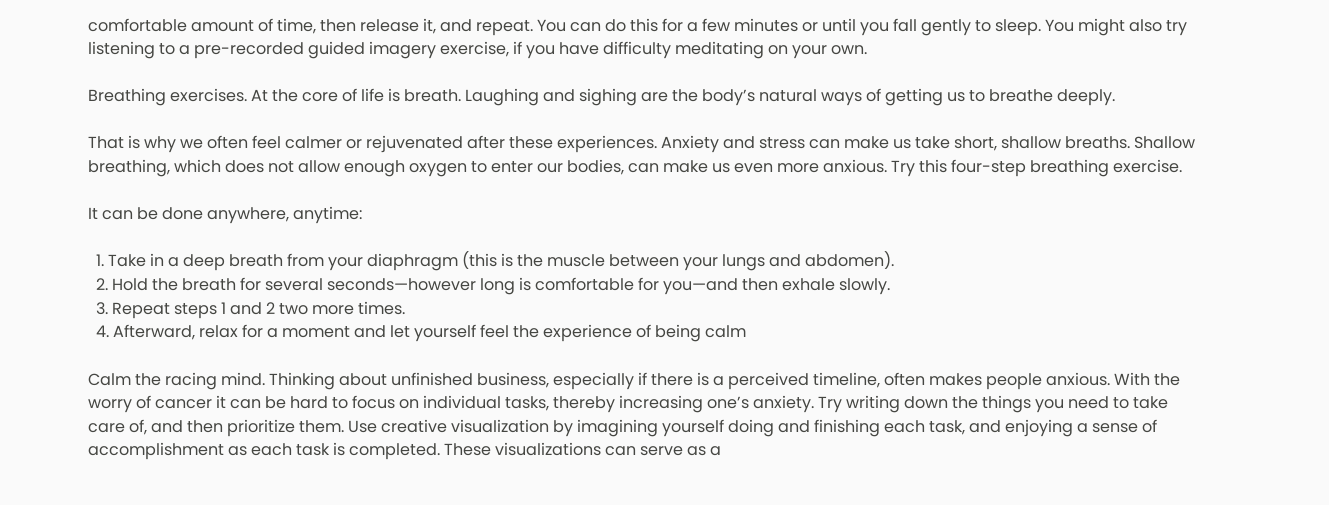comfortable amount of time, then release it, and repeat. You can do this for a few minutes or until you fall gently to sleep. You might also try listening to a pre-recorded guided imagery exercise, if you have difficulty meditating on your own.

Breathing exercises. At the core of life is breath. Laughing and sighing are the body’s natural ways of getting us to breathe deeply.

That is why we often feel calmer or rejuvenated after these experiences. Anxiety and stress can make us take short, shallow breaths. Shallow breathing, which does not allow enough oxygen to enter our bodies, can make us even more anxious. Try this four-step breathing exercise.

It can be done anywhere, anytime:

  1. Take in a deep breath from your diaphragm (this is the muscle between your lungs and abdomen).
  2. Hold the breath for several seconds—however long is comfortable for you—and then exhale slowly.
  3. Repeat steps 1 and 2 two more times.
  4. Afterward, relax for a moment and let yourself feel the experience of being calm

Calm the racing mind. Thinking about unfinished business, especially if there is a perceived timeline, often makes people anxious. With the worry of cancer it can be hard to focus on individual tasks, thereby increasing one’s anxiety. Try writing down the things you need to take care of, and then prioritize them. Use creative visualization by imagining yourself doing and finishing each task, and enjoying a sense of accomplishment as each task is completed. These visualizations can serve as a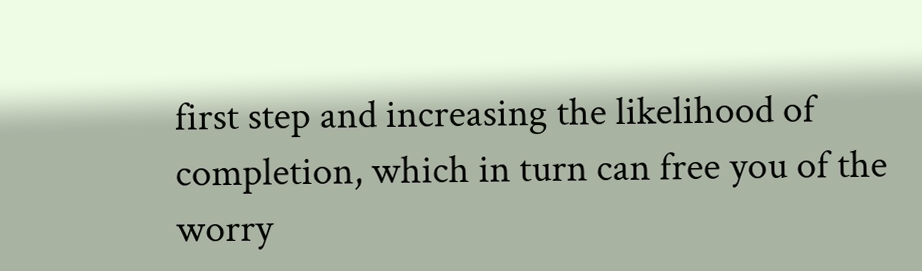first step and increasing the likelihood of completion, which in turn can free you of the worry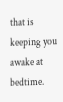that is keeping you awake at bedtime.